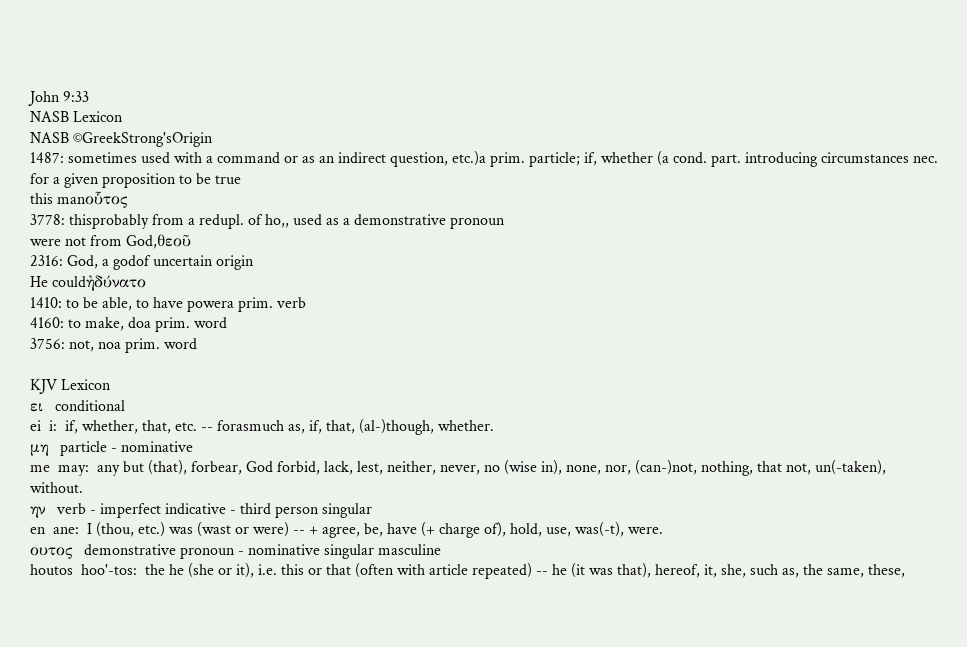John 9:33
NASB Lexicon
NASB ©GreekStrong'sOrigin
1487: sometimes used with a command or as an indirect question, etc.)a prim. particle; if, whether (a cond. part. introducing circumstances nec. for a given proposition to be true
this manοὗτος
3778: thisprobably from a redupl. of ho,, used as a demonstrative pronoun
were not from God,θεοῦ
2316: God, a godof uncertain origin
He couldἠδύνατο
1410: to be able, to have powera prim. verb
4160: to make, doa prim. word
3756: not, noa prim. word

KJV Lexicon
ει  conditional
ei  i:  if, whether, that, etc. -- forasmuch as, if, that, (al-)though, whether.
μη  particle - nominative
me  may:  any but (that), forbear, God forbid, lack, lest, neither, never, no (wise in), none, nor, (can-)not, nothing, that not, un(-taken), without.
ην  verb - imperfect indicative - third person singular
en  ane:  I (thou, etc.) was (wast or were) -- + agree, be, have (+ charge of), hold, use, was(-t), were.
ουτος  demonstrative pronoun - nominative singular masculine
houtos  hoo'-tos:  the he (she or it), i.e. this or that (often with article repeated) -- he (it was that), hereof, it, she, such as, the same, these,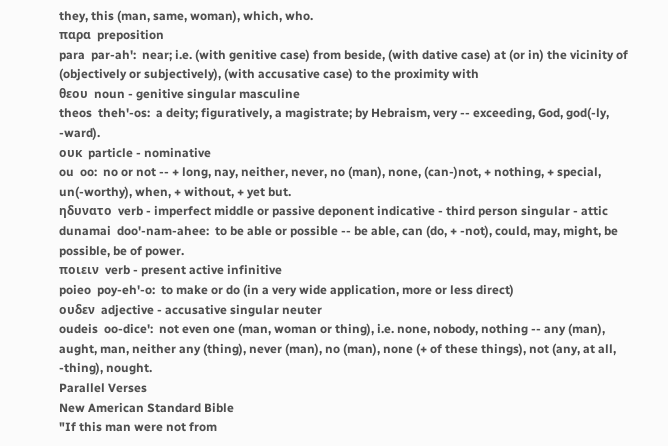they, this (man, same, woman), which, who.
παρα  preposition
para  par-ah':  near; i.e. (with genitive case) from beside, (with dative case) at (or in) the vicinity of (objectively or subjectively), (with accusative case) to the proximity with
θεου  noun - genitive singular masculine
theos  theh'-os:  a deity; figuratively, a magistrate; by Hebraism, very -- exceeding, God, god(-ly, -ward).
ουκ  particle - nominative
ou  oo:  no or not -- + long, nay, neither, never, no (man), none, (can-)not, + nothing, + special, un(-worthy), when, + without, + yet but.
ηδυνατο  verb - imperfect middle or passive deponent indicative - third person singular - attic
dunamai  doo'-nam-ahee:  to be able or possible -- be able, can (do, + -not), could, may, might, be possible, be of power.
ποιειν  verb - present active infinitive
poieo  poy-eh'-o:  to make or do (in a very wide application, more or less direct)
ουδεν  adjective - accusative singular neuter
oudeis  oo-dice':  not even one (man, woman or thing), i.e. none, nobody, nothing -- any (man), aught, man, neither any (thing), never (man), no (man), none (+ of these things), not (any, at all, -thing), nought.
Parallel Verses
New American Standard Bible
"If this man were not from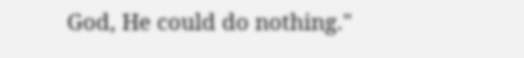God, He could do nothing."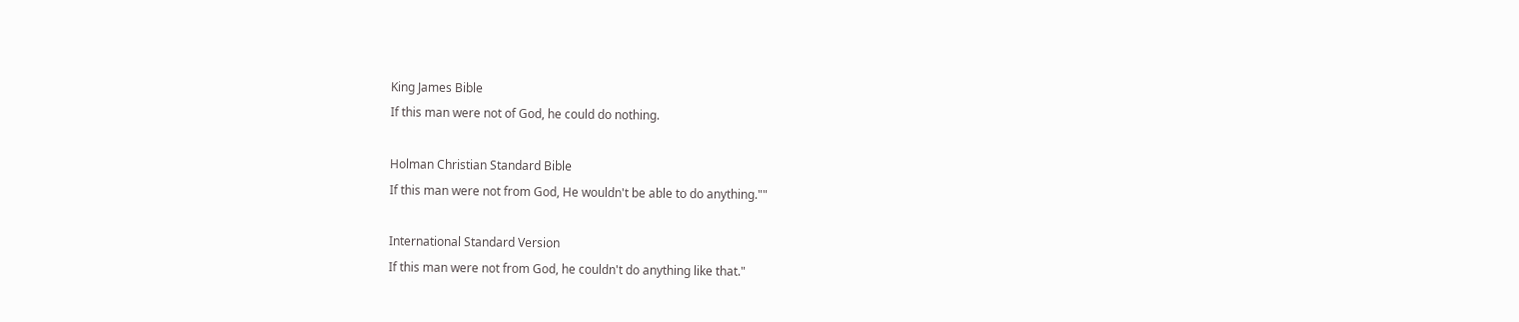King James Bible
If this man were not of God, he could do nothing.

Holman Christian Standard Bible
If this man were not from God, He wouldn't be able to do anything.""

International Standard Version
If this man were not from God, he couldn't do anything like that."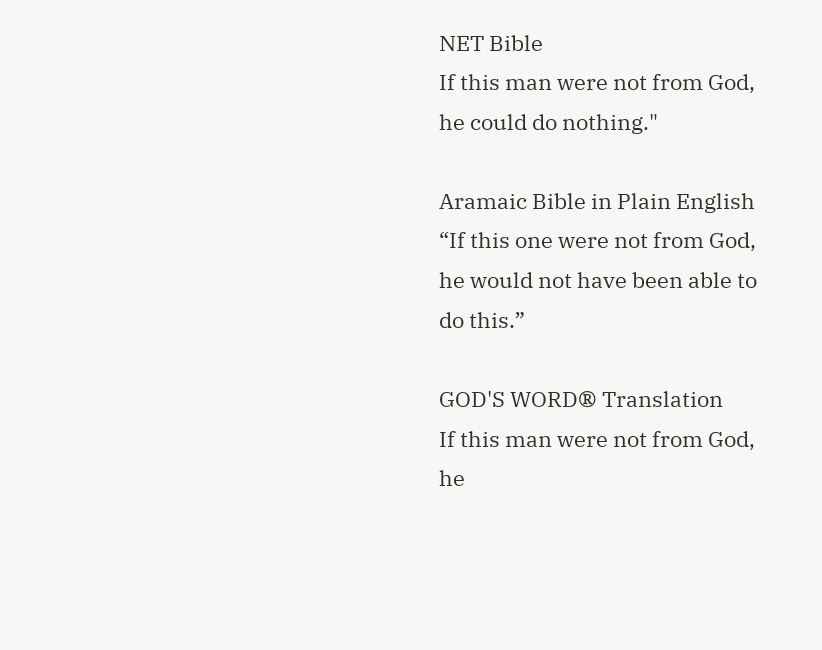NET Bible
If this man were not from God, he could do nothing."

Aramaic Bible in Plain English
“If this one were not from God, he would not have been able to do this.”

GOD'S WORD® Translation
If this man were not from God, he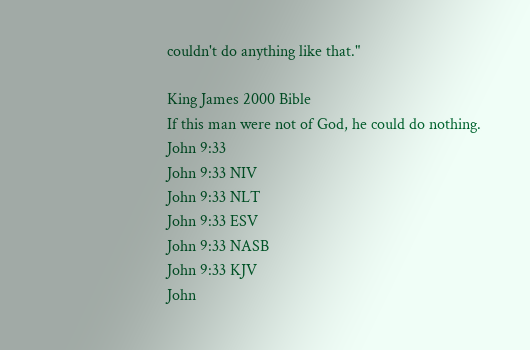couldn't do anything like that."

King James 2000 Bible
If this man were not of God, he could do nothing.
John 9:33
John 9:33 NIV
John 9:33 NLT
John 9:33 ESV
John 9:33 NASB
John 9:33 KJV
John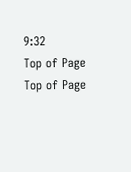9:32
Top of Page
Top of Page